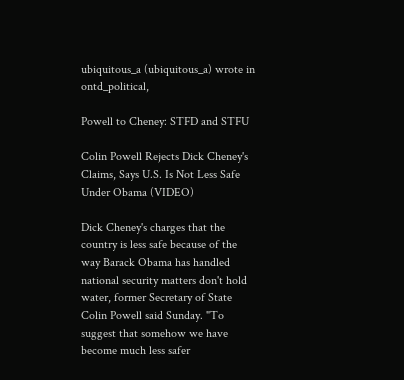ubiquitous_a (ubiquitous_a) wrote in ontd_political,

Powell to Cheney: STFD and STFU

Colin Powell Rejects Dick Cheney's Claims, Says U.S. Is Not Less Safe Under Obama (VIDEO)

Dick Cheney's charges that the country is less safe because of the way Barack Obama has handled national security matters don't hold water, former Secretary of State Colin Powell said Sunday. "To suggest that somehow we have become much less safer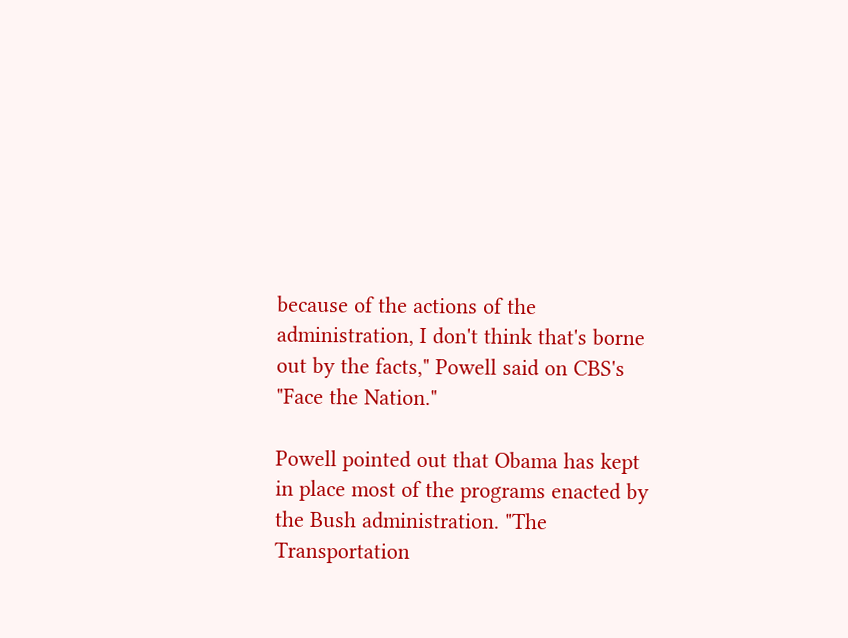because of the actions of the administration, I don't think that's borne out by the facts," Powell said on CBS's "Face the Nation."

Powell pointed out that Obama has kept in place most of the programs enacted by the Bush administration. "The Transportation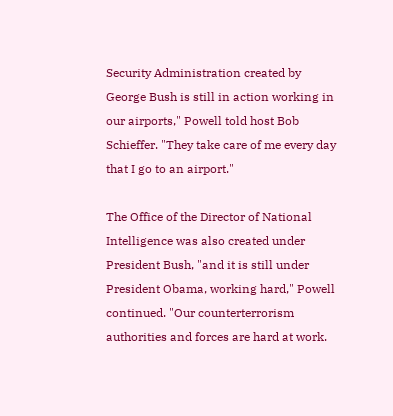Security Administration created by George Bush is still in action working in our airports," Powell told host Bob Schieffer. "They take care of me every day that I go to an airport."

The Office of the Director of National Intelligence was also created under President Bush, "and it is still under President Obama, working hard," Powell continued. "Our counterterrorism authorities and forces are hard at work.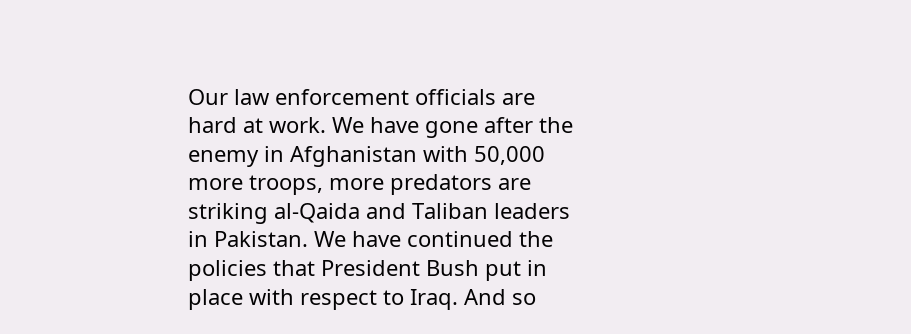Our law enforcement officials are hard at work. We have gone after the enemy in Afghanistan with 50,000 more troops, more predators are striking al-Qaida and Taliban leaders in Pakistan. We have continued the policies that President Bush put in place with respect to Iraq. And so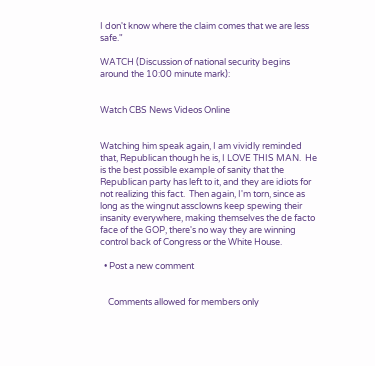I don't know where the claim comes that we are less safe."

WATCH (Discussion of national security begins around the 10:00 minute mark):


Watch CBS News Videos Online


Watching him speak again, I am vividly reminded that, Republican though he is, I LOVE THIS MAN.  He is the best possible example of sanity that the Republican party has left to it, and they are idiots for not realizing this fact.  Then again, I'm torn, since as long as the wingnut assclowns keep spewing their insanity everywhere, making themselves the de facto face of the GOP, there's no way they are winning control back of Congress or the White House.

  • Post a new comment


    Comments allowed for members only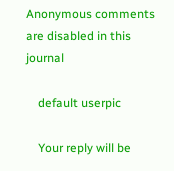Anonymous comments are disabled in this journal

    default userpic

    Your reply will be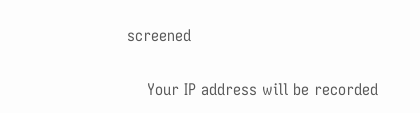screened

    Your IP address will be recorded